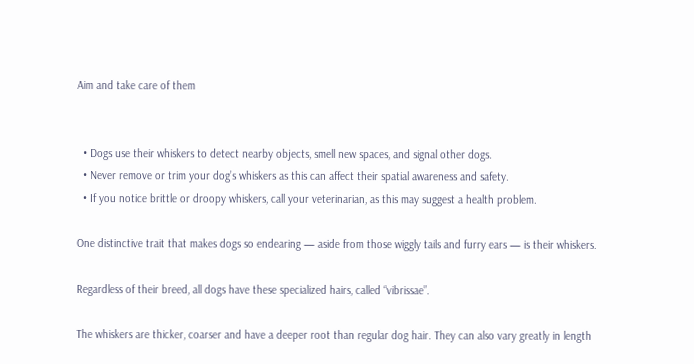Aim and take care of them


  • Dogs use their whiskers to detect nearby objects, smell new spaces, and signal other dogs.
  • Never remove or trim your dog’s whiskers as this can affect their spatial awareness and safety.
  • If you notice brittle or droopy whiskers, call your veterinarian, as this may suggest a health problem.

One distinctive trait that makes dogs so endearing — aside from those wiggly tails and furry ears — is their whiskers.

Regardless of their breed, all dogs have these specialized hairs, called “vibrissae”.

The whiskers are thicker, coarser and have a deeper root than regular dog hair. They can also vary greatly in length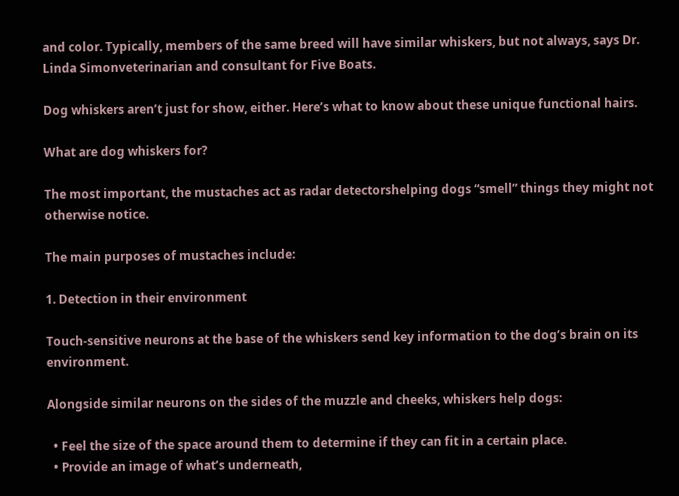and color. Typically, members of the same breed will have similar whiskers, but not always, says Dr. Linda Simonveterinarian and consultant for Five Boats.

Dog whiskers aren’t just for show, either. Here’s what to know about these unique functional hairs.

What are dog whiskers for?

The most important, the mustaches act as radar detectorshelping dogs “smell” things they might not otherwise notice.

The main purposes of mustaches include:

1. Detection in their environment

Touch-sensitive neurons at the base of the whiskers send key information to the dog’s brain on its environment.

Alongside similar neurons on the sides of the muzzle and cheeks, whiskers help dogs:

  • Feel the size of the space around them to determine if they can fit in a certain place.
  • Provide an image of what’s underneath,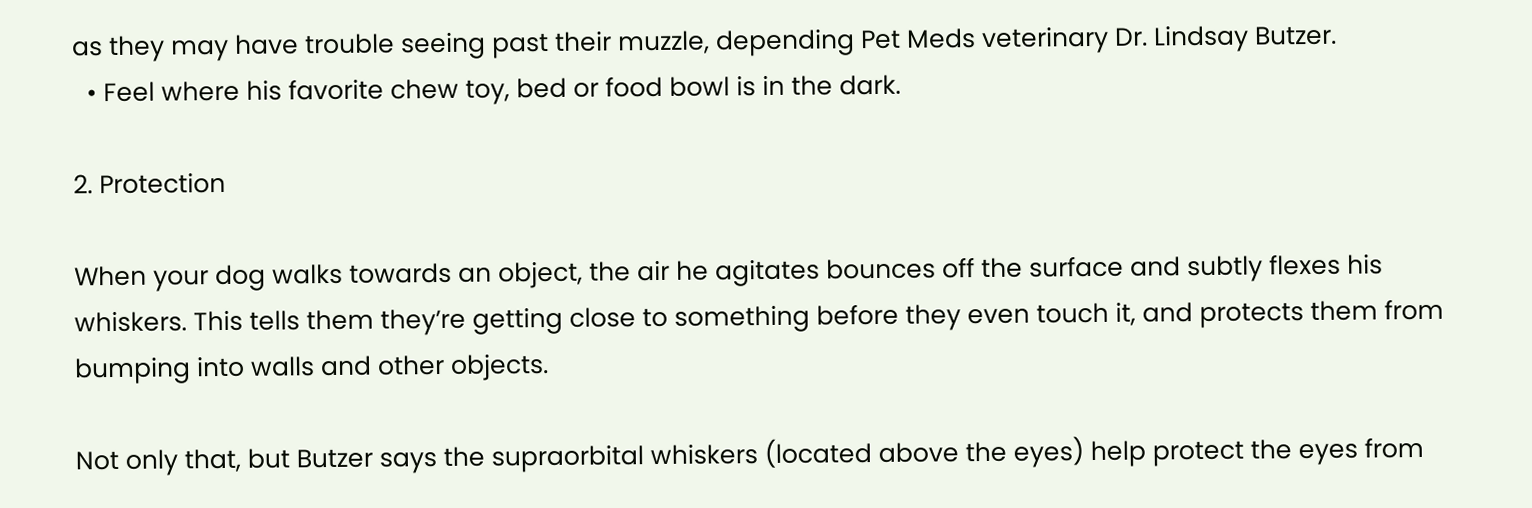as they may have trouble seeing past their muzzle, depending Pet Meds veterinary Dr. Lindsay Butzer.
  • Feel where his favorite chew toy, bed or food bowl is in the dark.

2. Protection

When your dog walks towards an object, the air he agitates bounces off the surface and subtly flexes his whiskers. This tells them they’re getting close to something before they even touch it, and protects them from bumping into walls and other objects.

Not only that, but Butzer says the supraorbital whiskers (located above the eyes) help protect the eyes from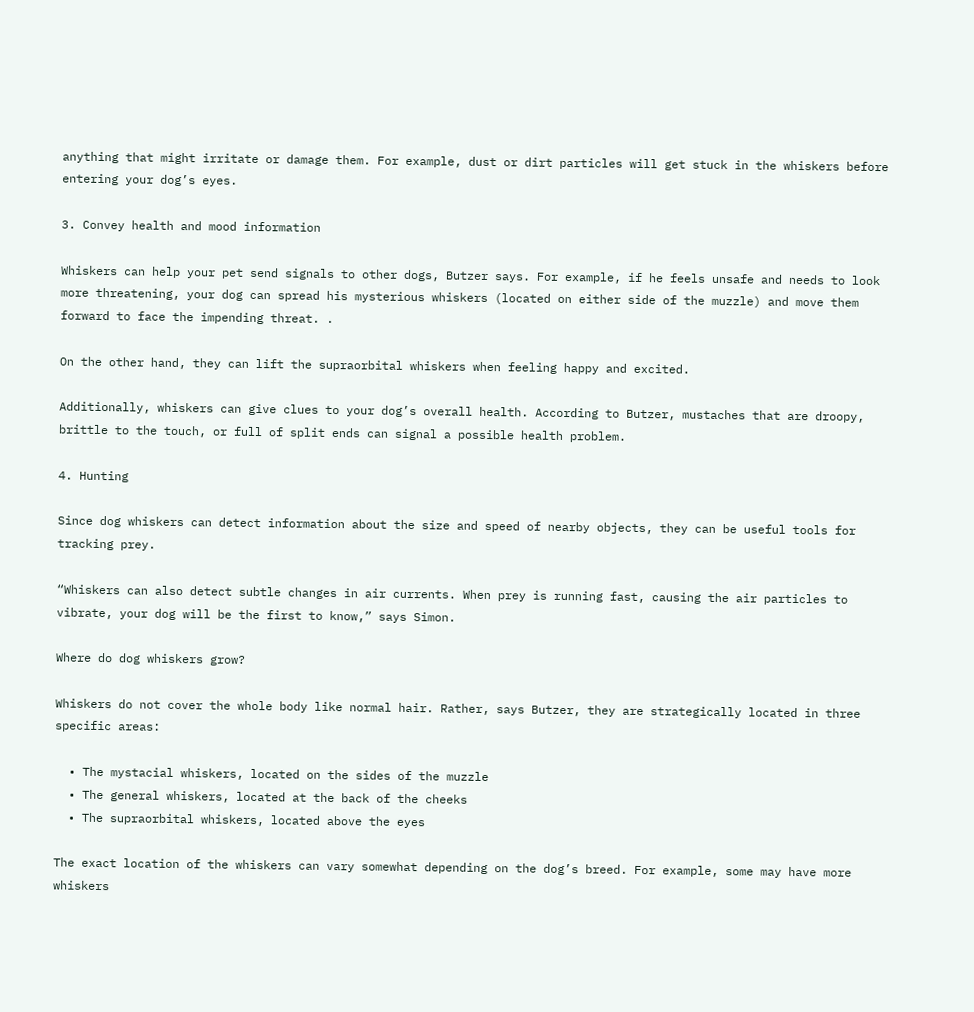anything that might irritate or damage them. For example, dust or dirt particles will get stuck in the whiskers before entering your dog’s eyes.

3. Convey health and mood information

Whiskers can help your pet send signals to other dogs, Butzer says. For example, if he feels unsafe and needs to look more threatening, your dog can spread his mysterious whiskers (located on either side of the muzzle) and move them forward to face the impending threat. .

On the other hand, they can lift the supraorbital whiskers when feeling happy and excited.

Additionally, whiskers can give clues to your dog’s overall health. According to Butzer, mustaches that are droopy, brittle to the touch, or full of split ends can signal a possible health problem.

4. Hunting

Since dog whiskers can detect information about the size and speed of nearby objects, they can be useful tools for tracking prey.

“Whiskers can also detect subtle changes in air currents. When prey is running fast, causing the air particles to vibrate, your dog will be the first to know,” says Simon.

Where do dog whiskers grow?

Whiskers do not cover the whole body like normal hair. Rather, says Butzer, they are strategically located in three specific areas:

  • The mystacial whiskers, located on the sides of the muzzle
  • The general whiskers, located at the back of the cheeks
  • The supraorbital whiskers, located above the eyes

The exact location of the whiskers can vary somewhat depending on the dog’s breed. For example, some may have more whiskers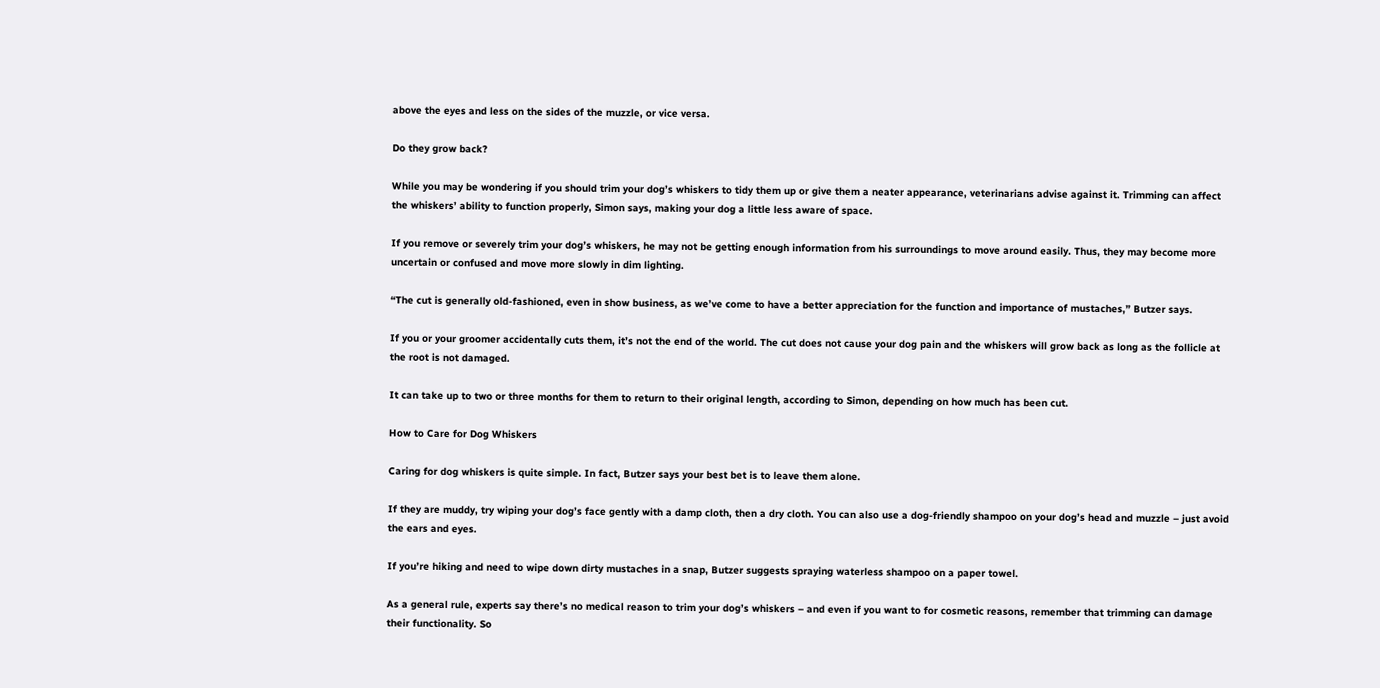above the eyes and less on the sides of the muzzle, or vice versa.

Do they grow back?

While you may be wondering if you should trim your dog’s whiskers to tidy them up or give them a neater appearance, veterinarians advise against it. Trimming can affect the whiskers’ ability to function properly, Simon says, making your dog a little less aware of space.

If you remove or severely trim your dog’s whiskers, he may not be getting enough information from his surroundings to move around easily. Thus, they may become more uncertain or confused and move more slowly in dim lighting.

“The cut is generally old-fashioned, even in show business, as we’ve come to have a better appreciation for the function and importance of mustaches,” Butzer says.

If you or your groomer accidentally cuts them, it’s not the end of the world. The cut does not cause your dog pain and the whiskers will grow back as long as the follicle at the root is not damaged.

It can take up to two or three months for them to return to their original length, according to Simon, depending on how much has been cut.

How to Care for Dog Whiskers

Caring for dog whiskers is quite simple. In fact, Butzer says your best bet is to leave them alone.

If they are muddy, try wiping your dog’s face gently with a damp cloth, then a dry cloth. You can also use a dog-friendly shampoo on your dog’s head and muzzle – just avoid the ears and eyes.

If you’re hiking and need to wipe down dirty mustaches in a snap, Butzer suggests spraying waterless shampoo on a paper towel.

As a general rule, experts say there’s no medical reason to trim your dog’s whiskers – and even if you want to for cosmetic reasons, remember that trimming can damage their functionality. So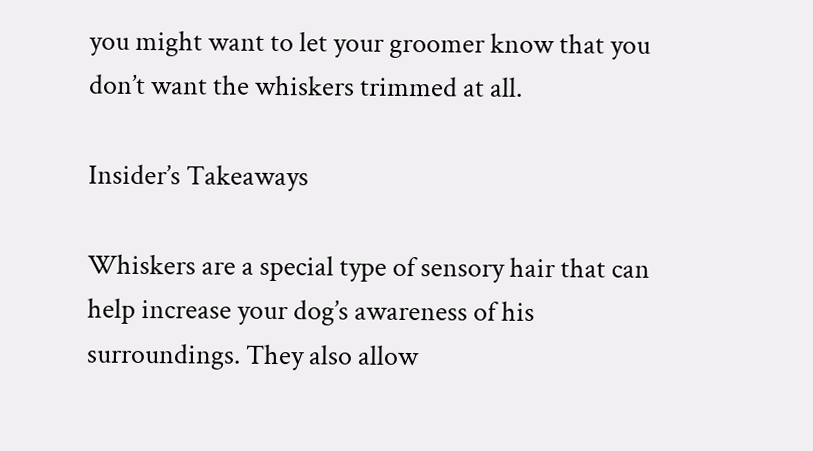you might want to let your groomer know that you don’t want the whiskers trimmed at all.

Insider’s Takeaways

Whiskers are a special type of sensory hair that can help increase your dog’s awareness of his surroundings. They also allow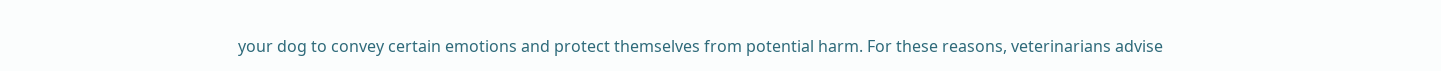your dog to convey certain emotions and protect themselves from potential harm. For these reasons, veterinarians advise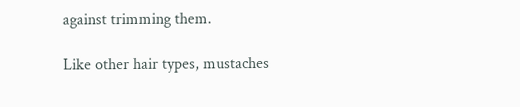against trimming them.

Like other hair types, mustaches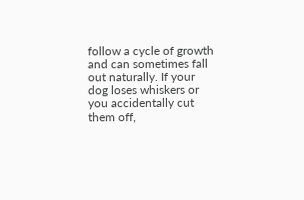follow a cycle of growth and can sometimes fall out naturally. If your dog loses whiskers or you accidentally cut them off,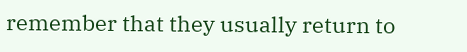remember that they usually return to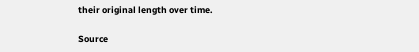their original length over time.

Source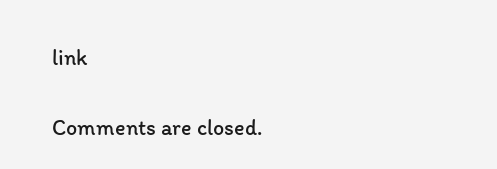link

Comments are closed.